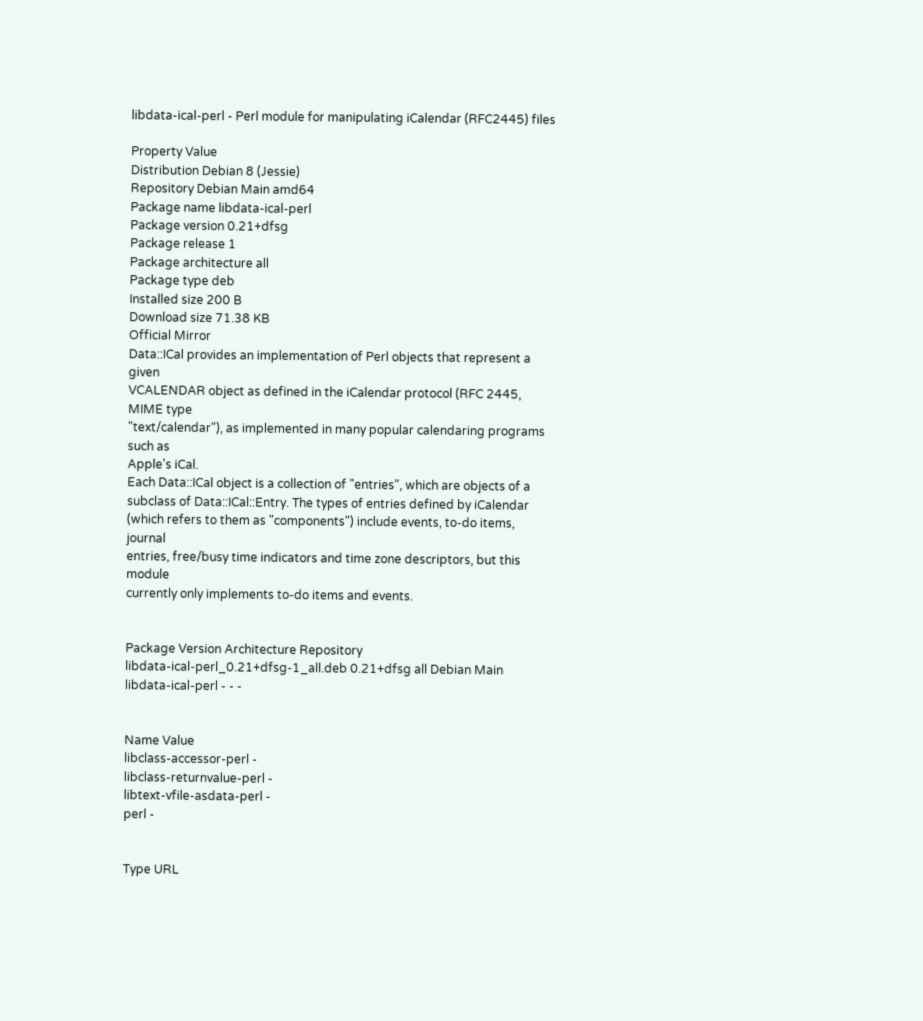libdata-ical-perl - Perl module for manipulating iCalendar (RFC2445) files

Property Value
Distribution Debian 8 (Jessie)
Repository Debian Main amd64
Package name libdata-ical-perl
Package version 0.21+dfsg
Package release 1
Package architecture all
Package type deb
Installed size 200 B
Download size 71.38 KB
Official Mirror
Data::ICal provides an implementation of Perl objects that represent a given
VCALENDAR object as defined in the iCalendar protocol (RFC 2445, MIME type
"text/calendar"), as implemented in many popular calendaring programs such as
Apple's iCal.
Each Data::ICal object is a collection of "entries", which are objects of a
subclass of Data::ICal::Entry. The types of entries defined by iCalendar
(which refers to them as "components") include events, to-do items, journal
entries, free/busy time indicators and time zone descriptors, but this module
currently only implements to-do items and events.


Package Version Architecture Repository
libdata-ical-perl_0.21+dfsg-1_all.deb 0.21+dfsg all Debian Main
libdata-ical-perl - - -


Name Value
libclass-accessor-perl -
libclass-returnvalue-perl -
libtext-vfile-asdata-perl -
perl -


Type URL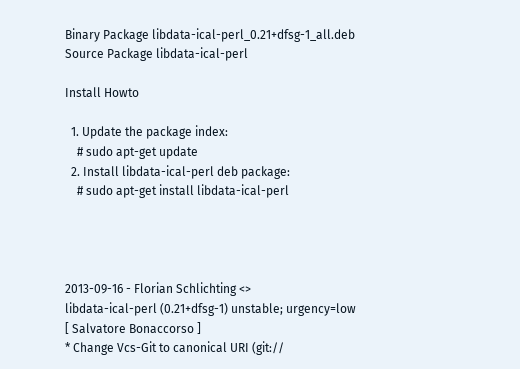Binary Package libdata-ical-perl_0.21+dfsg-1_all.deb
Source Package libdata-ical-perl

Install Howto

  1. Update the package index:
    # sudo apt-get update
  2. Install libdata-ical-perl deb package:
    # sudo apt-get install libdata-ical-perl




2013-09-16 - Florian Schlichting <>
libdata-ical-perl (0.21+dfsg-1) unstable; urgency=low
[ Salvatore Bonaccorso ]
* Change Vcs-Git to canonical URI (git://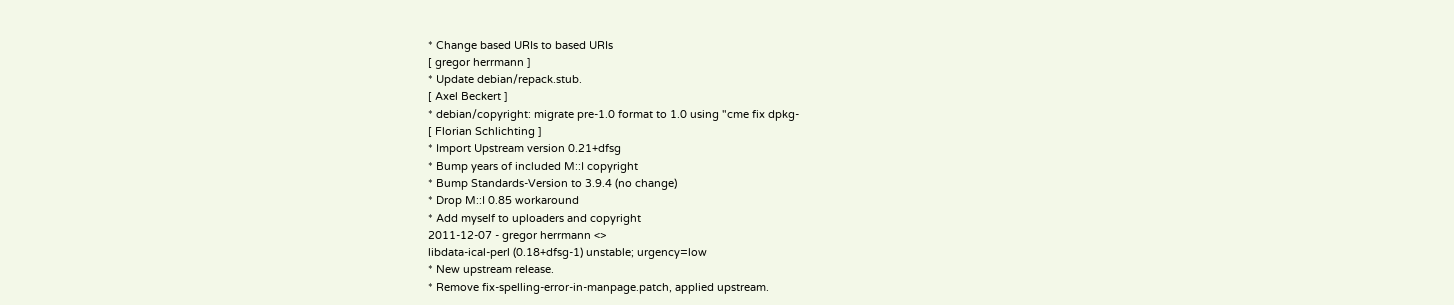* Change based URIs to based URIs
[ gregor herrmann ]
* Update debian/repack.stub.
[ Axel Beckert ]
* debian/copyright: migrate pre-1.0 format to 1.0 using "cme fix dpkg-
[ Florian Schlichting ]
* Import Upstream version 0.21+dfsg
* Bump years of included M::I copyright
* Bump Standards-Version to 3.9.4 (no change)
* Drop M::I 0.85 workaround
* Add myself to uploaders and copyright
2011-12-07 - gregor herrmann <>
libdata-ical-perl (0.18+dfsg-1) unstable; urgency=low
* New upstream release.
* Remove fix-spelling-error-in-manpage.patch, applied upstream.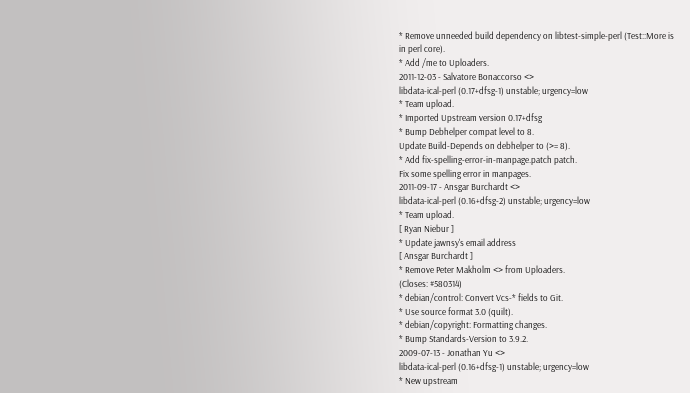* Remove unneeded build dependency on libtest-simple-perl (Test::More is
in perl core).
* Add /me to Uploaders.
2011-12-03 - Salvatore Bonaccorso <>
libdata-ical-perl (0.17+dfsg-1) unstable; urgency=low
* Team upload.
* Imported Upstream version 0.17+dfsg
* Bump Debhelper compat level to 8.
Update Build-Depends on debhelper to (>= 8).
* Add fix-spelling-error-in-manpage.patch patch.
Fix some spelling error in manpages.
2011-09-17 - Ansgar Burchardt <>
libdata-ical-perl (0.16+dfsg-2) unstable; urgency=low
* Team upload.
[ Ryan Niebur ]
* Update jawnsy's email address
[ Ansgar Burchardt ]
* Remove Peter Makholm <> from Uploaders.
(Closes: #580314)
* debian/control: Convert Vcs-* fields to Git.
* Use source format 3.0 (quilt).
* debian/copyright: Formatting changes.
* Bump Standards-Version to 3.9.2.
2009-07-13 - Jonathan Yu <>
libdata-ical-perl (0.16+dfsg-1) unstable; urgency=low
* New upstream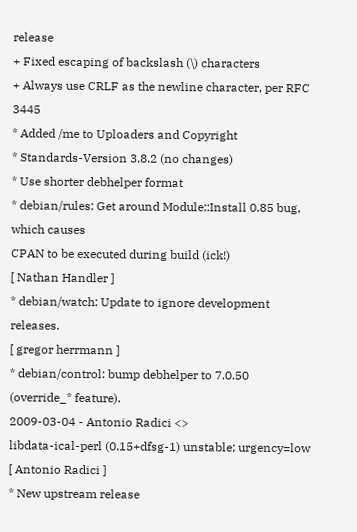release
+ Fixed escaping of backslash (\) characters
+ Always use CRLF as the newline character, per RFC 3445
* Added /me to Uploaders and Copyright
* Standards-Version 3.8.2 (no changes)
* Use shorter debhelper format
* debian/rules: Get around Module::Install 0.85 bug, which causes
CPAN to be executed during build (ick!)
[ Nathan Handler ]
* debian/watch: Update to ignore development releases.
[ gregor herrmann ]
* debian/control: bump debhelper to 7.0.50 (override_* feature).
2009-03-04 - Antonio Radici <>
libdata-ical-perl (0.15+dfsg-1) unstable; urgency=low
[ Antonio Radici ]
* New upstream release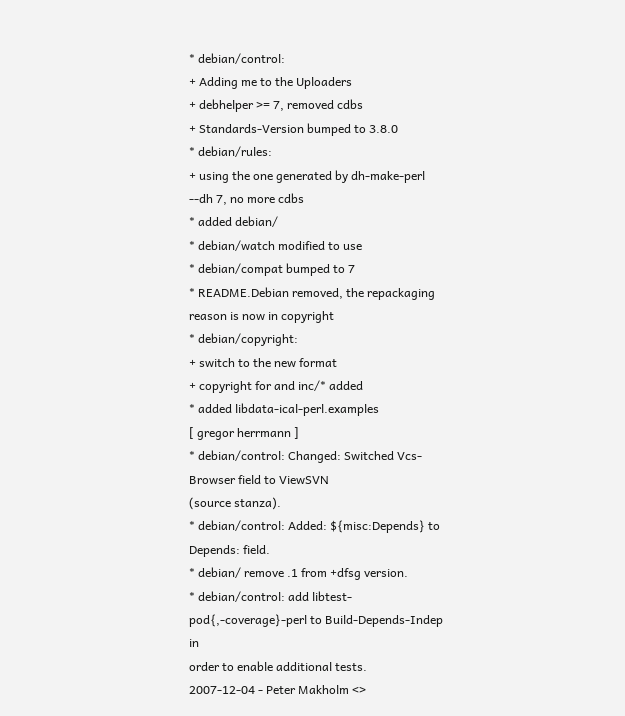* debian/control:
+ Adding me to the Uploaders
+ debhelper >= 7, removed cdbs
+ Standards-Version bumped to 3.8.0
* debian/rules:
+ using the one generated by dh-make-perl --dh 7, no more cdbs
* added debian/
* debian/watch modified to use
* debian/compat bumped to 7
* README.Debian removed, the repackaging reason is now in copyright
* debian/copyright:
+ switch to the new format
+ copyright for and inc/* added
* added libdata-ical-perl.examples
[ gregor herrmann ]
* debian/control: Changed: Switched Vcs-Browser field to ViewSVN
(source stanza).
* debian/control: Added: ${misc:Depends} to Depends: field.
* debian/ remove .1 from +dfsg version.
* debian/control: add libtest-pod{,-coverage}-perl to Build-Depends-Indep in
order to enable additional tests.
2007-12-04 - Peter Makholm <>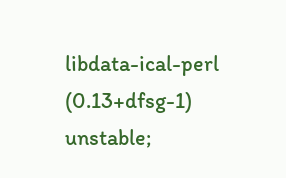libdata-ical-perl (0.13+dfsg-1) unstable;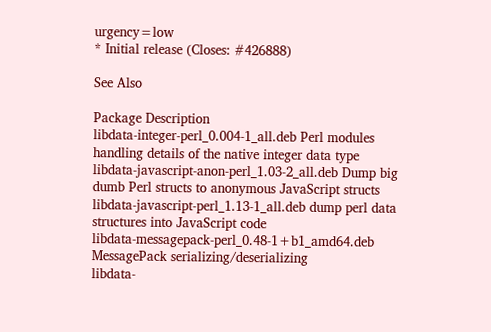urgency=low
* Initial release (Closes: #426888)

See Also

Package Description
libdata-integer-perl_0.004-1_all.deb Perl modules handling details of the native integer data type
libdata-javascript-anon-perl_1.03-2_all.deb Dump big dumb Perl structs to anonymous JavaScript structs
libdata-javascript-perl_1.13-1_all.deb dump perl data structures into JavaScript code
libdata-messagepack-perl_0.48-1+b1_amd64.deb MessagePack serializing/deserializing
libdata-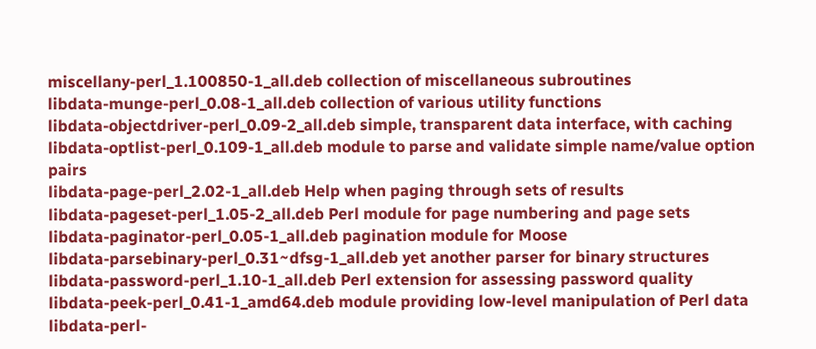miscellany-perl_1.100850-1_all.deb collection of miscellaneous subroutines
libdata-munge-perl_0.08-1_all.deb collection of various utility functions
libdata-objectdriver-perl_0.09-2_all.deb simple, transparent data interface, with caching
libdata-optlist-perl_0.109-1_all.deb module to parse and validate simple name/value option pairs
libdata-page-perl_2.02-1_all.deb Help when paging through sets of results
libdata-pageset-perl_1.05-2_all.deb Perl module for page numbering and page sets
libdata-paginator-perl_0.05-1_all.deb pagination module for Moose
libdata-parsebinary-perl_0.31~dfsg-1_all.deb yet another parser for binary structures
libdata-password-perl_1.10-1_all.deb Perl extension for assessing password quality
libdata-peek-perl_0.41-1_amd64.deb module providing low-level manipulation of Perl data
libdata-perl-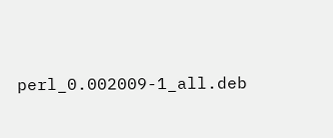perl_0.002009-1_all.deb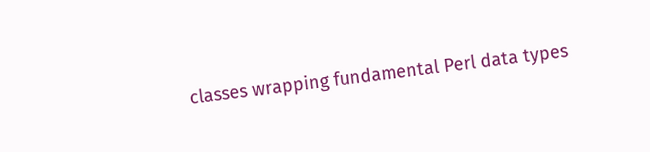classes wrapping fundamental Perl data types